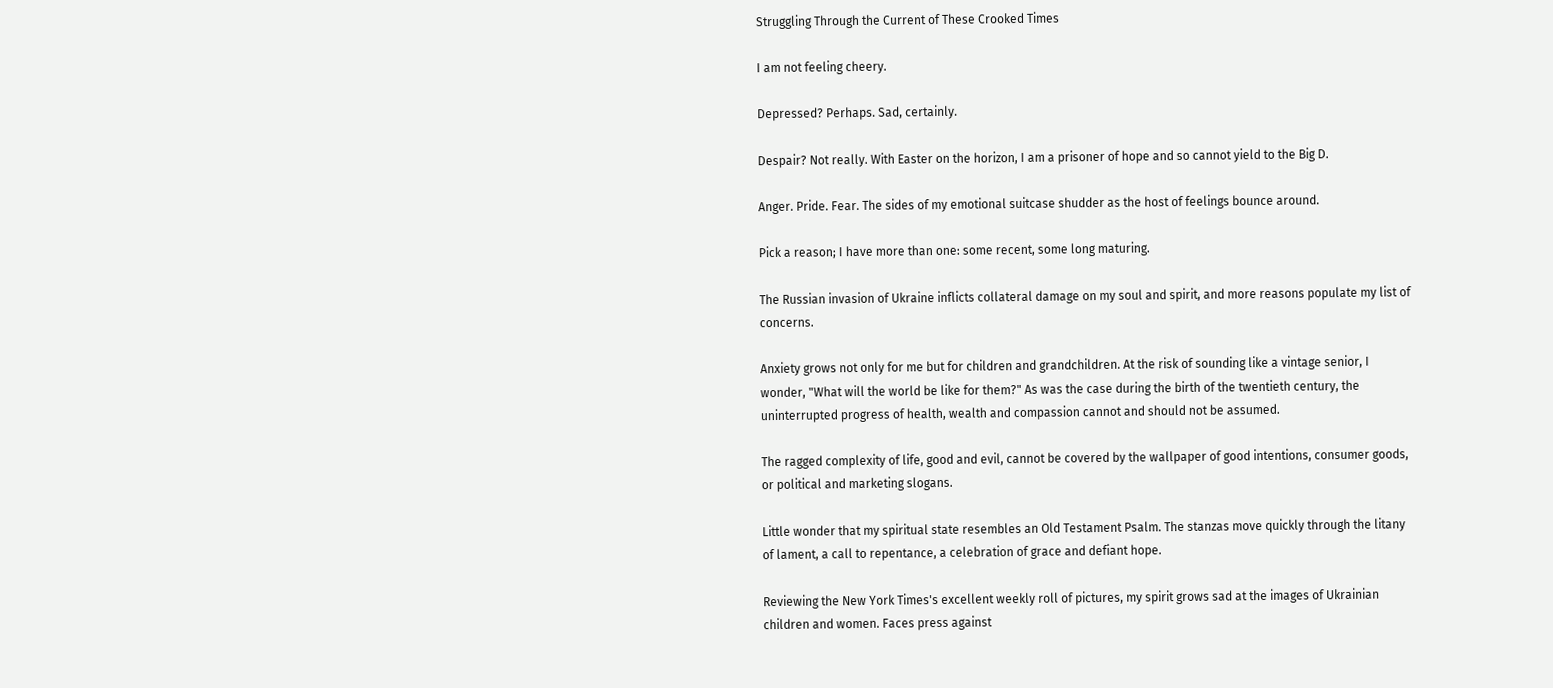Struggling Through the Current of These Crooked Times

I am not feeling cheery.

Depressed? Perhaps. Sad, certainly.

Despair? Not really. With Easter on the horizon, I am a prisoner of hope and so cannot yield to the Big D.

Anger. Pride. Fear. The sides of my emotional suitcase shudder as the host of feelings bounce around.

Pick a reason; I have more than one: some recent, some long maturing.

The Russian invasion of Ukraine inflicts collateral damage on my soul and spirit, and more reasons populate my list of concerns.

Anxiety grows not only for me but for children and grandchildren. At the risk of sounding like a vintage senior, I wonder, "What will the world be like for them?" As was the case during the birth of the twentieth century, the uninterrupted progress of health, wealth and compassion cannot and should not be assumed.

The ragged complexity of life, good and evil, cannot be covered by the wallpaper of good intentions, consumer goods, or political and marketing slogans.

Little wonder that my spiritual state resembles an Old Testament Psalm. The stanzas move quickly through the litany of lament, a call to repentance, a celebration of grace and defiant hope.

Reviewing the New York Times's excellent weekly roll of pictures, my spirit grows sad at the images of Ukrainian children and women. Faces press against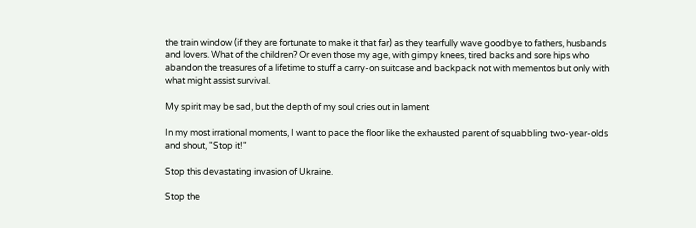the train window (if they are fortunate to make it that far) as they tearfully wave goodbye to fathers, husbands and lovers. What of the children? Or even those my age, with gimpy knees, tired backs and sore hips who abandon the treasures of a lifetime to stuff a carry-on suitcase and backpack not with mementos but only with what might assist survival.

My spirit may be sad, but the depth of my soul cries out in lament

In my most irrational moments, I want to pace the floor like the exhausted parent of squabbling two-year-olds and shout, "Stop it!"

Stop this devastating invasion of Ukraine.

Stop the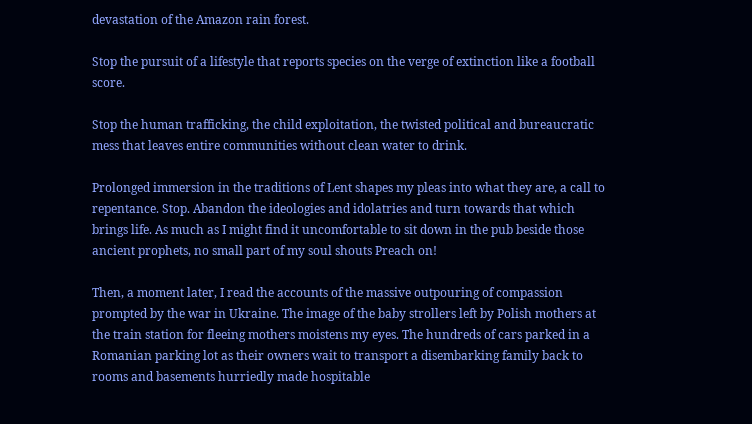devastation of the Amazon rain forest.

Stop the pursuit of a lifestyle that reports species on the verge of extinction like a football score.

Stop the human trafficking, the child exploitation, the twisted political and bureaucratic mess that leaves entire communities without clean water to drink.

Prolonged immersion in the traditions of Lent shapes my pleas into what they are, a call to repentance. Stop. Abandon the ideologies and idolatries and turn towards that which brings life. As much as I might find it uncomfortable to sit down in the pub beside those ancient prophets, no small part of my soul shouts Preach on!

Then, a moment later, I read the accounts of the massive outpouring of compassion prompted by the war in Ukraine. The image of the baby strollers left by Polish mothers at the train station for fleeing mothers moistens my eyes. The hundreds of cars parked in a Romanian parking lot as their owners wait to transport a disembarking family back to rooms and basements hurriedly made hospitable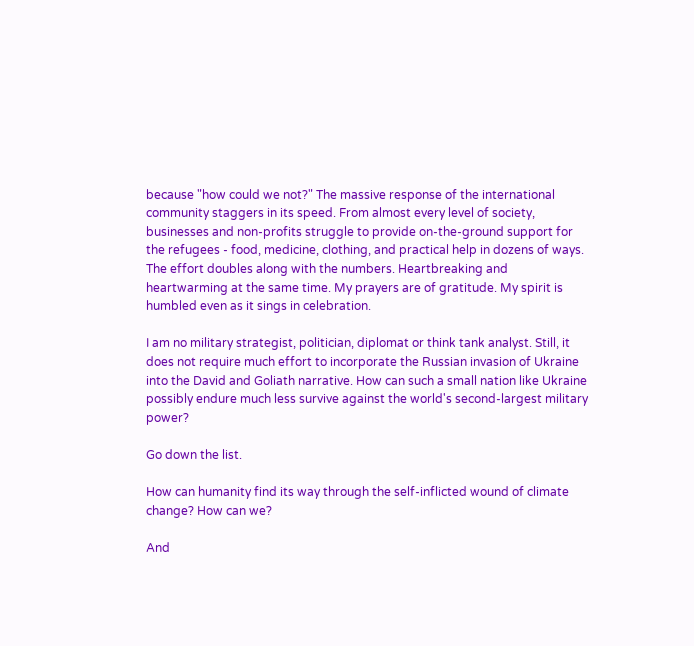because "how could we not?" The massive response of the international community staggers in its speed. From almost every level of society, businesses and non-profits struggle to provide on-the-ground support for the refugees - food, medicine, clothing, and practical help in dozens of ways. The effort doubles along with the numbers. Heartbreaking and heartwarming at the same time. My prayers are of gratitude. My spirit is humbled even as it sings in celebration.

I am no military strategist, politician, diplomat or think tank analyst. Still, it does not require much effort to incorporate the Russian invasion of Ukraine into the David and Goliath narrative. How can such a small nation like Ukraine possibly endure much less survive against the world's second-largest military power?

Go down the list.

How can humanity find its way through the self-inflicted wound of climate change? How can we?

And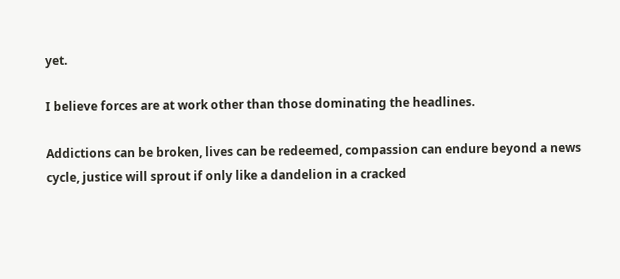yet.

I believe forces are at work other than those dominating the headlines.

Addictions can be broken, lives can be redeemed, compassion can endure beyond a news cycle, justice will sprout if only like a dandelion in a cracked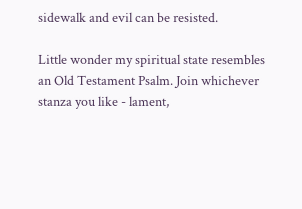sidewalk and evil can be resisted.

Little wonder my spiritual state resembles an Old Testament Psalm. Join whichever stanza you like - lament,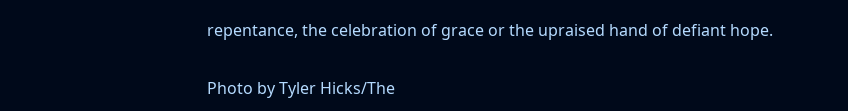repentance, the celebration of grace or the upraised hand of defiant hope.

Photo by Tyler Hicks/The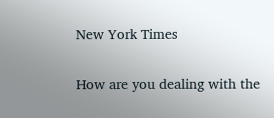New York Times

How are you dealing with the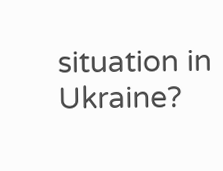situation in Ukraine?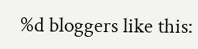%d bloggers like this: